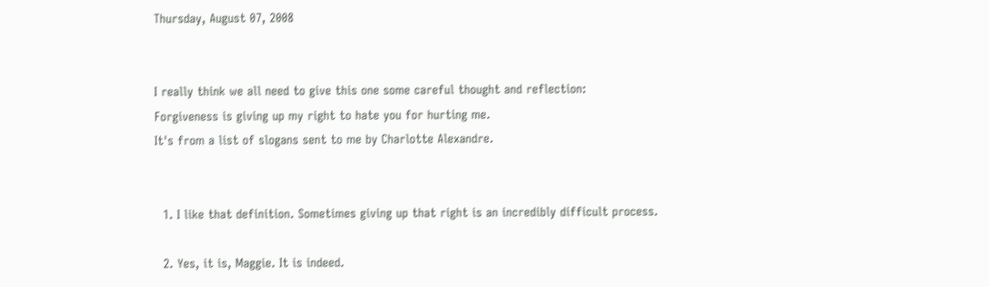Thursday, August 07, 2008


I really think we all need to give this one some careful thought and reflection:
Forgiveness is giving up my right to hate you for hurting me.
It's from a list of slogans sent to me by Charlotte Alexandre.


  1. I like that definition. Sometimes giving up that right is an incredibly difficult process.

  2. Yes, it is, Maggie. It is indeed.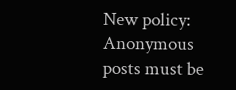New policy: Anonymous posts must be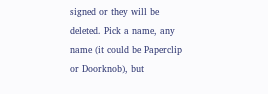signed or they will be deleted. Pick a name, any name (it could be Paperclip or Doorknob), but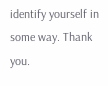identify yourself in some way. Thank you.